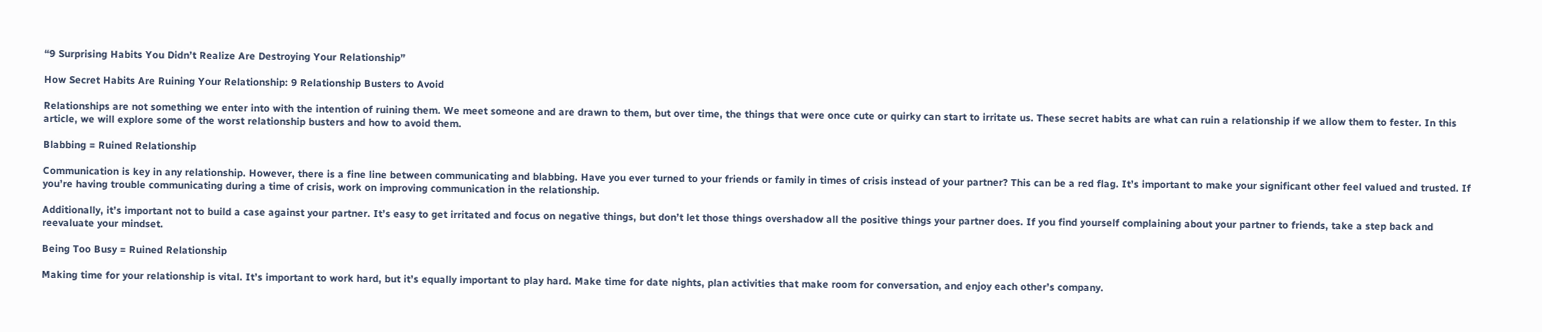“9 Surprising Habits You Didn’t Realize Are Destroying Your Relationship”

How Secret Habits Are Ruining Your Relationship: 9 Relationship Busters to Avoid

Relationships are not something we enter into with the intention of ruining them. We meet someone and are drawn to them, but over time, the things that were once cute or quirky can start to irritate us. These secret habits are what can ruin a relationship if we allow them to fester. In this article, we will explore some of the worst relationship busters and how to avoid them.

Blabbing = Ruined Relationship

Communication is key in any relationship. However, there is a fine line between communicating and blabbing. Have you ever turned to your friends or family in times of crisis instead of your partner? This can be a red flag. It’s important to make your significant other feel valued and trusted. If you’re having trouble communicating during a time of crisis, work on improving communication in the relationship.

Additionally, it’s important not to build a case against your partner. It’s easy to get irritated and focus on negative things, but don’t let those things overshadow all the positive things your partner does. If you find yourself complaining about your partner to friends, take a step back and reevaluate your mindset.

Being Too Busy = Ruined Relationship

Making time for your relationship is vital. It’s important to work hard, but it’s equally important to play hard. Make time for date nights, plan activities that make room for conversation, and enjoy each other’s company.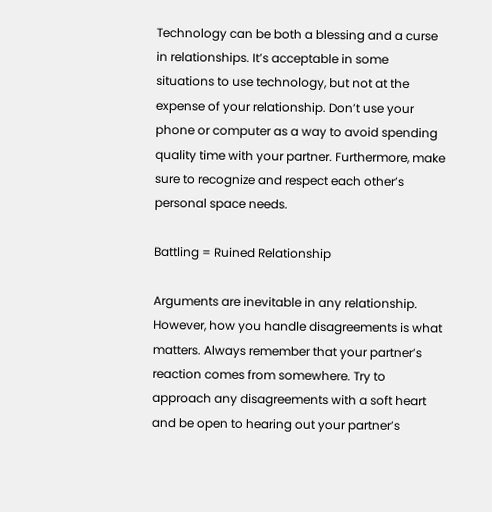Technology can be both a blessing and a curse in relationships. It’s acceptable in some situations to use technology, but not at the expense of your relationship. Don’t use your phone or computer as a way to avoid spending quality time with your partner. Furthermore, make sure to recognize and respect each other’s personal space needs.

Battling = Ruined Relationship

Arguments are inevitable in any relationship. However, how you handle disagreements is what matters. Always remember that your partner’s reaction comes from somewhere. Try to approach any disagreements with a soft heart and be open to hearing out your partner’s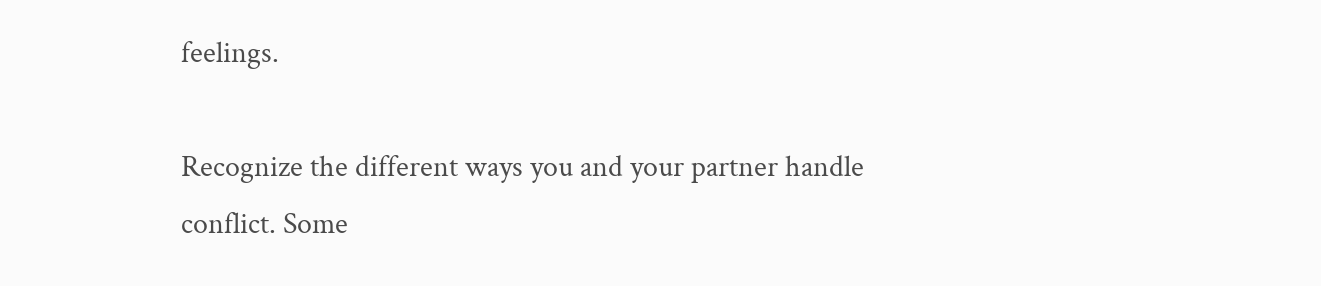feelings.

Recognize the different ways you and your partner handle conflict. Some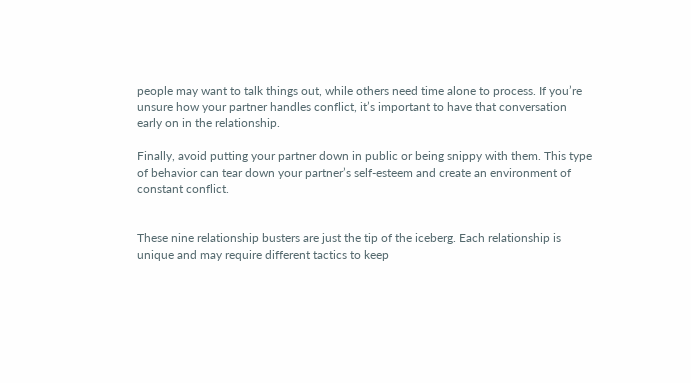people may want to talk things out, while others need time alone to process. If you’re unsure how your partner handles conflict, it’s important to have that conversation early on in the relationship.

Finally, avoid putting your partner down in public or being snippy with them. This type of behavior can tear down your partner’s self-esteem and create an environment of constant conflict.


These nine relationship busters are just the tip of the iceberg. Each relationship is unique and may require different tactics to keep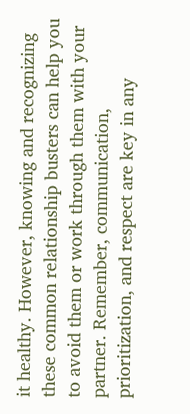it healthy. However, knowing and recognizing these common relationship busters can help you to avoid them or work through them with your partner. Remember, communication, prioritization, and respect are key in any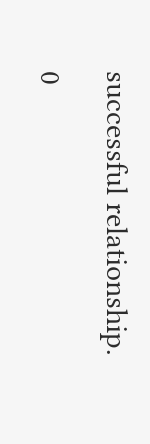successful relationship.

0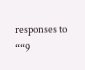responses to ““9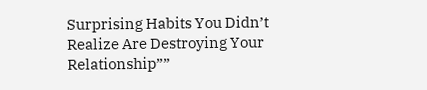Surprising Habits You Didn’t Realize Are Destroying Your Relationship””